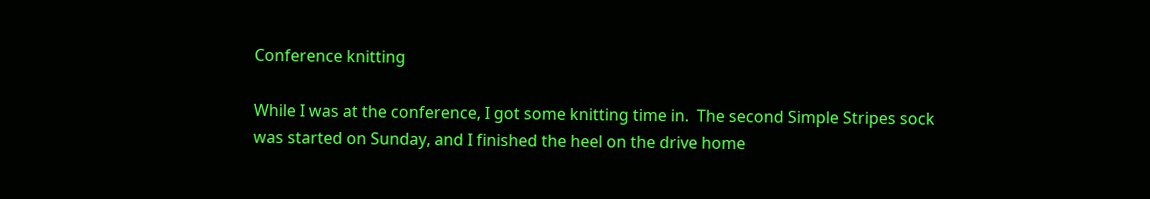Conference knitting

While I was at the conference, I got some knitting time in.  The second Simple Stripes sock was started on Sunday, and I finished the heel on the drive home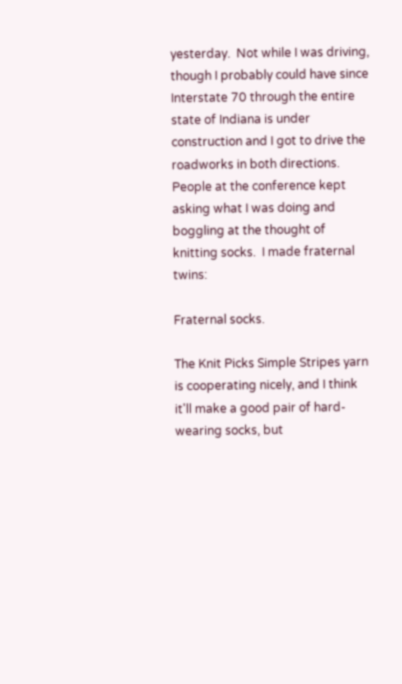yesterday.  Not while I was driving, though I probably could have since Interstate 70 through the entire state of Indiana is under construction and I got to drive the roadworks in both directions.  People at the conference kept asking what I was doing and boggling at the thought of knitting socks.  I made fraternal twins:

Fraternal socks.

The Knit Picks Simple Stripes yarn is cooperating nicely, and I think it'll make a good pair of hard-wearing socks, but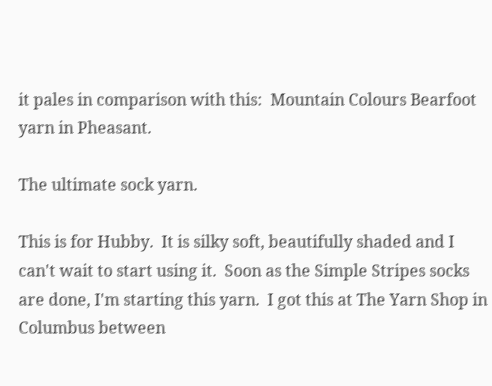it pales in comparison with this:  Mountain Colours Bearfoot yarn in Pheasant.

The ultimate sock yarn.

This is for Hubby.  It is silky soft, beautifully shaded and I can't wait to start using it.  Soon as the Simple Stripes socks are done, I'm starting this yarn.  I got this at The Yarn Shop in Columbus between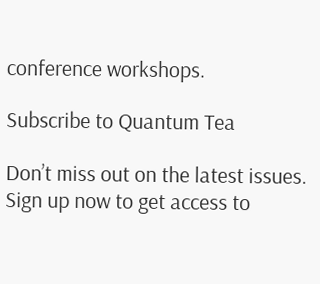conference workshops.

Subscribe to Quantum Tea

Don’t miss out on the latest issues. Sign up now to get access to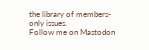the library of members-only issues.
Follow me on Mastodon